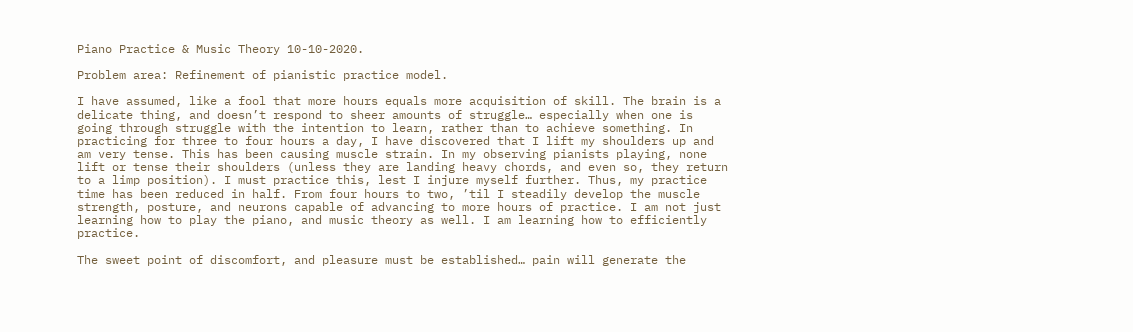Piano Practice & Music Theory 10-10-2020.

Problem area: Refinement of pianistic practice model.

I have assumed, like a fool that more hours equals more acquisition of skill. The brain is a delicate thing, and doesn’t respond to sheer amounts of struggle… especially when one is going through struggle with the intention to learn, rather than to achieve something. In practicing for three to four hours a day, I have discovered that I lift my shoulders up and am very tense. This has been causing muscle strain. In my observing pianists playing, none lift or tense their shoulders (unless they are landing heavy chords, and even so, they return to a limp position). I must practice this, lest I injure myself further. Thus, my practice time has been reduced in half. From four hours to two, ’til I steadily develop the muscle strength, posture, and neurons capable of advancing to more hours of practice. I am not just learning how to play the piano, and music theory as well. I am learning how to efficiently practice.

The sweet point of discomfort, and pleasure must be established… pain will generate the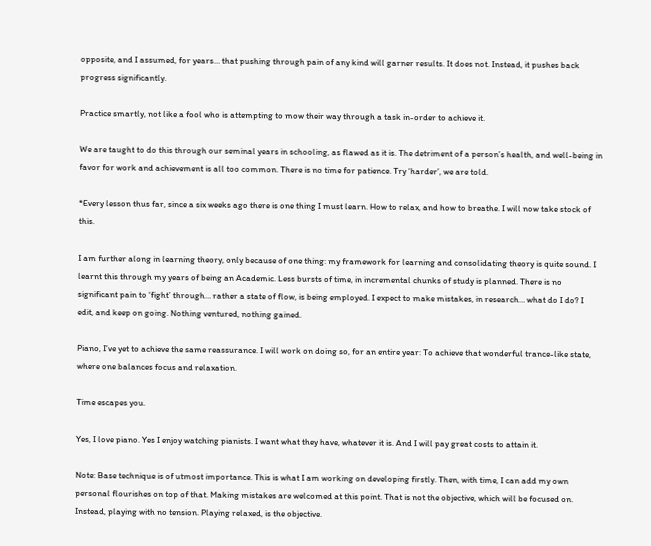opposite, and I assumed, for years… that pushing through pain of any kind will garner results. It does not. Instead, it pushes back progress significantly.

Practice smartly, not like a fool who is attempting to mow their way through a task in-order to achieve it.

We are taught to do this through our seminal years in schooling, as flawed as it is. The detriment of a person’s health, and well-being in favor for work and achievement is all too common. There is no time for patience. Try ‘harder’, we are told.

*Every lesson thus far, since a six weeks ago there is one thing I must learn. How to relax, and how to breathe. I will now take stock of this.

I am further along in learning theory, only because of one thing: my framework for learning and consolidating theory is quite sound. I learnt this through my years of being an Academic. Less bursts of time, in incremental chunks of study is planned. There is no significant pain to ‘fight’ through… rather a state of flow, is being employed. I expect to make mistakes, in research… what do I do? I edit, and keep on going. Nothing ventured, nothing gained.

Piano, I’ve yet to achieve the same reassurance. I will work on doing so, for an entire year: To achieve that wonderful trance-like state, where one balances focus and relaxation.

Time escapes you.

Yes, I love piano. Yes I enjoy watching pianists. I want what they have, whatever it is. And I will pay great costs to attain it.

Note: Base technique is of utmost importance. This is what I am working on developing firstly. Then, with time, I can add my own personal flourishes on top of that. Making mistakes are welcomed at this point. That is not the objective, which will be focused on. Instead, playing with no tension. Playing relaxed, is the objective.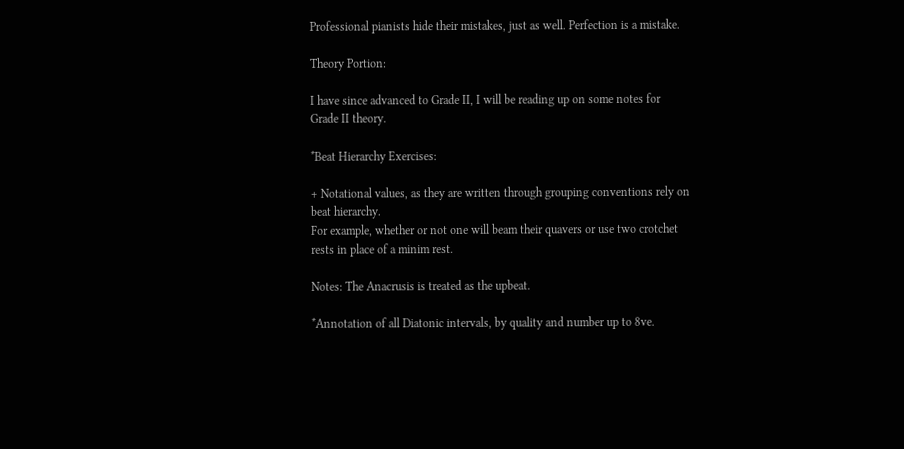Professional pianists hide their mistakes, just as well. Perfection is a mistake.

Theory Portion:

I have since advanced to Grade II, I will be reading up on some notes for Grade II theory.

*Beat Hierarchy Exercises:

+ Notational values, as they are written through grouping conventions rely on beat hierarchy.
For example, whether or not one will beam their quavers or use two crotchet rests in place of a minim rest.

Notes: The Anacrusis is treated as the upbeat.

*Annotation of all Diatonic intervals, by quality and number up to 8ve.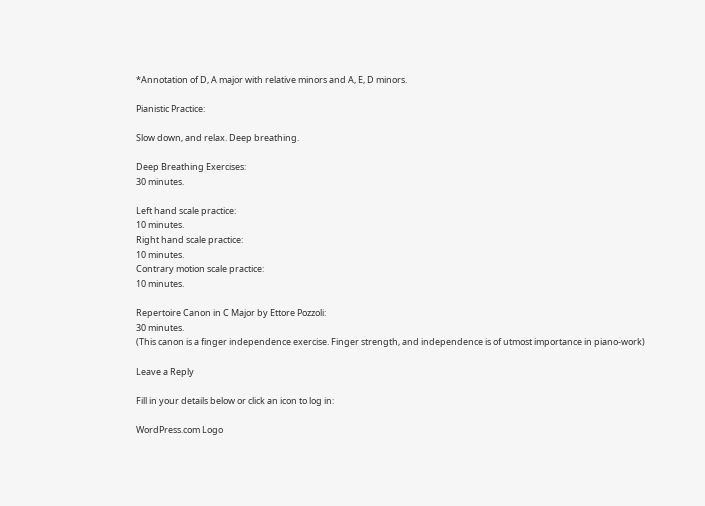*Annotation of D, A major with relative minors and A, E, D minors.

Pianistic Practice:

Slow down, and relax. Deep breathing.

Deep Breathing Exercises:
30 minutes.

Left hand scale practice:
10 minutes.
Right hand scale practice:
10 minutes.
Contrary motion scale practice:
10 minutes.

Repertoire Canon in C Major by Ettore Pozzoli:
30 minutes.
(This canon is a finger independence exercise. Finger strength, and independence is of utmost importance in piano-work)

Leave a Reply

Fill in your details below or click an icon to log in:

WordPress.com Logo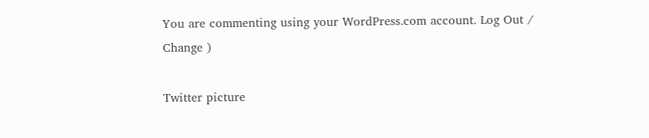You are commenting using your WordPress.com account. Log Out /  Change )

Twitter picture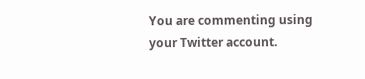You are commenting using your Twitter account.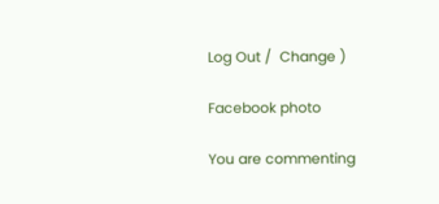Log Out /  Change )

Facebook photo

You are commenting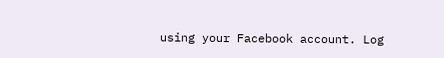using your Facebook account. Log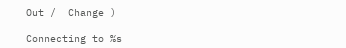Out /  Change )

Connecting to %s